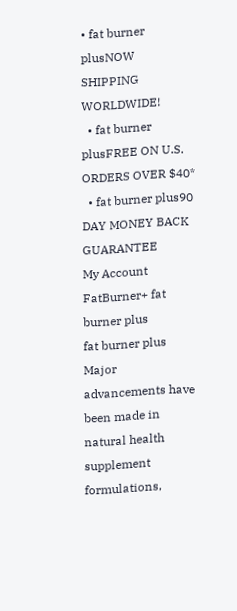• fat burner plusNOW SHIPPING WORLDWIDE!
  • fat burner plusFREE ON U.S. ORDERS OVER $40*
  • fat burner plus90 DAY MONEY BACK GUARANTEE
My Account FatBurner+ fat burner plus
fat burner plus
Major advancements have been made in natural health supplement formulations,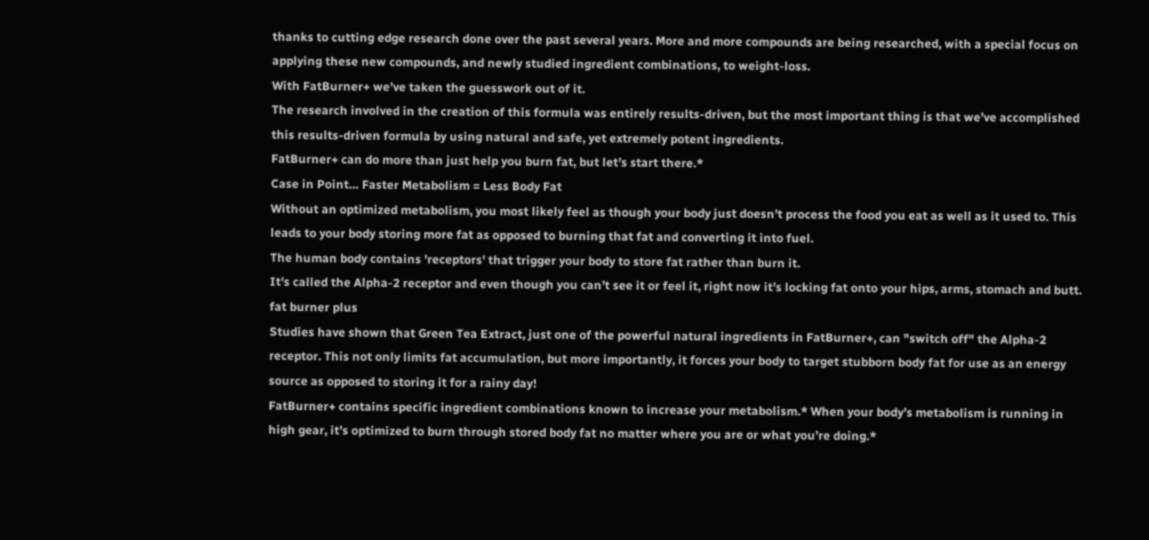thanks to cutting edge research done over the past several years. More and more compounds are being researched, with a special focus on applying these new compounds, and newly studied ingredient combinations, to weight-loss.
With FatBurner+ we’ve taken the guesswork out of it.
The research involved in the creation of this formula was entirely results-driven, but the most important thing is that we’ve accomplished this results-driven formula by using natural and safe, yet extremely potent ingredients.
FatBurner+ can do more than just help you burn fat, but let’s start there.*
Case in Point… Faster Metabolism = Less Body Fat
Without an optimized metabolism, you most likely feel as though your body just doesn’t process the food you eat as well as it used to. This leads to your body storing more fat as opposed to burning that fat and converting it into fuel.
The human body contains 'receptors' that trigger your body to store fat rather than burn it.
It's called the Alpha-2 receptor and even though you can’t see it or feel it, right now it’s locking fat onto your hips, arms, stomach and butt.
fat burner plus
Studies have shown that Green Tea Extract, just one of the powerful natural ingredients in FatBurner+, can "switch off" the Alpha-2 receptor. This not only limits fat accumulation, but more importantly, it forces your body to target stubborn body fat for use as an energy source as opposed to storing it for a rainy day!
FatBurner+ contains specific ingredient combinations known to increase your metabolism.* When your body’s metabolism is running in high gear, it’s optimized to burn through stored body fat no matter where you are or what you’re doing.*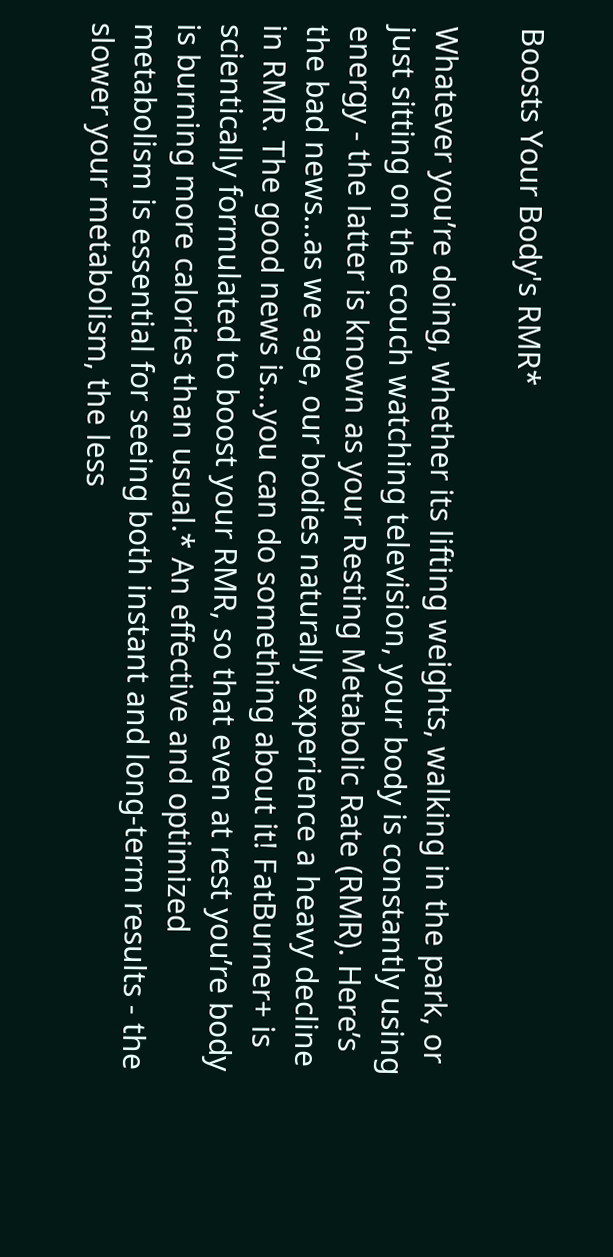Boosts Your Body's RMR*

Whatever you’re doing, whether its lifting weights, walking in the park, or just sitting on the couch watching television, your body is constantly using energy - the latter is known as your Resting Metabolic Rate (RMR). Here’s the bad news…as we age, our bodies naturally experience a heavy decline in RMR. The good news is…you can do something about it! FatBurner+ is scientically formulated to boost your RMR, so that even at rest you’re body is burning more calories than usual.* An effective and optimized metabolism is essential for seeing both instant and long-term results - the slower your metabolism, the less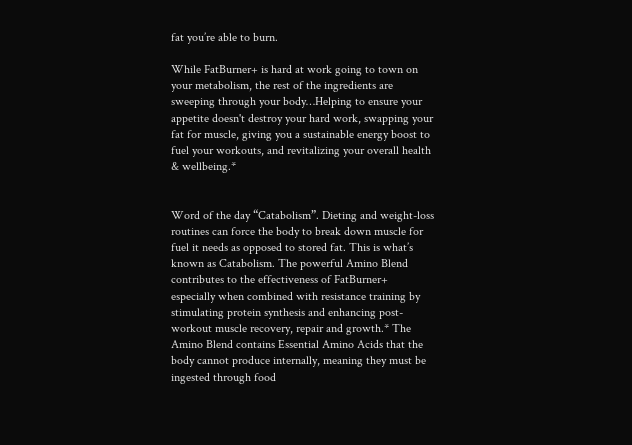fat you’re able to burn.

While FatBurner+ is hard at work going to town on your metabolism, the rest of the ingredients are sweeping through your body…Helping to ensure your appetite doesn't destroy your hard work, swapping your fat for muscle, giving you a sustainable energy boost to fuel your workouts, and revitalizing your overall health & wellbeing.*


Word of the day “Catabolism”. Dieting and weight-loss routines can force the body to break down muscle for fuel it needs as opposed to stored fat. This is what’s known as Catabolism. The powerful Amino Blend contributes to the effectiveness of FatBurner+ especially when combined with resistance training by stimulating protein synthesis and enhancing post-workout muscle recovery, repair and growth.* The Amino Blend contains Essential Amino Acids that the body cannot produce internally, meaning they must be ingested through food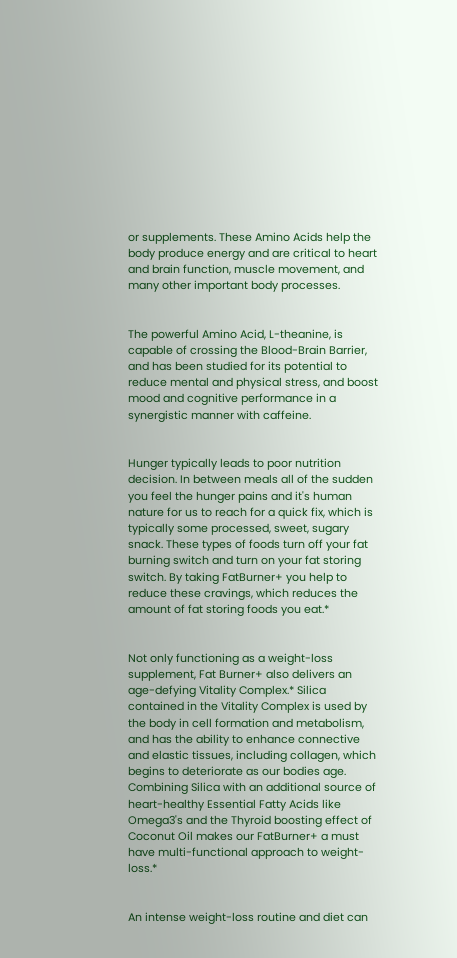or supplements. These Amino Acids help the body produce energy and are critical to heart and brain function, muscle movement, and many other important body processes.


The powerful Amino Acid, L-theanine, is capable of crossing the Blood-Brain Barrier, and has been studied for its potential to reduce mental and physical stress, and boost mood and cognitive performance in a synergistic manner with caffeine.


Hunger typically leads to poor nutrition decision. In between meals all of the sudden you feel the hunger pains and it's human nature for us to reach for a quick fix, which is typically some processed, sweet, sugary snack. These types of foods turn off your fat burning switch and turn on your fat storing switch. By taking FatBurner+ you help to reduce these cravings, which reduces the amount of fat storing foods you eat.*


Not only functioning as a weight-loss supplement, Fat Burner+ also delivers an age-defying Vitality Complex.* Silica contained in the Vitality Complex is used by the body in cell formation and metabolism, and has the ability to enhance connective and elastic tissues, including collagen, which begins to deteriorate as our bodies age. Combining Silica with an additional source of heart-healthy Essential Fatty Acids like Omega3's and the Thyroid boosting effect of Coconut Oil makes our FatBurner+ a must have multi-functional approach to weight-loss.*


An intense weight-loss routine and diet can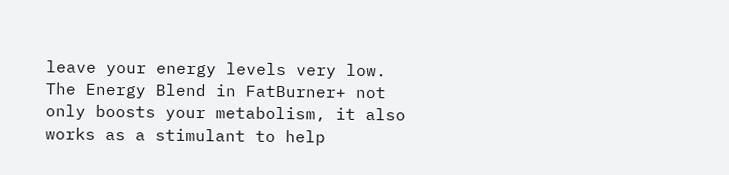leave your energy levels very low. The Energy Blend in FatBurner+ not only boosts your metabolism, it also works as a stimulant to help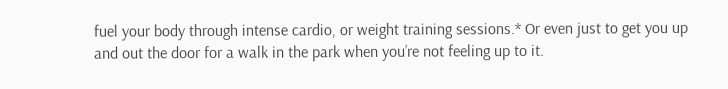fuel your body through intense cardio, or weight training sessions.* Or even just to get you up and out the door for a walk in the park when you’re not feeling up to it.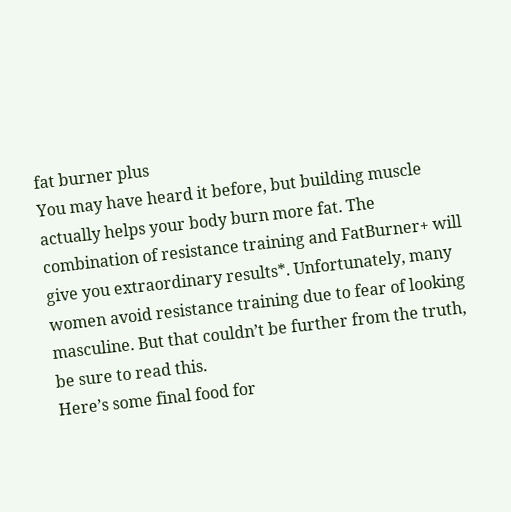fat burner plus
You may have heard it before, but building muscle actually helps your body burn more fat. The combination of resistance training and FatBurner+ will give you extraordinary results*. Unfortunately, many women avoid resistance training due to fear of looking masculine. But that couldn’t be further from the truth, be sure to read this.
Here’s some final food for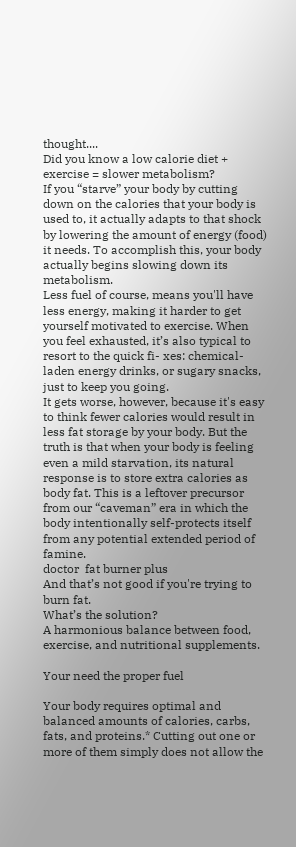thought....
Did you know a low calorie diet + exercise = slower metabolism?
If you “starve” your body by cutting down on the calories that your body is used to, it actually adapts to that shock by lowering the amount of energy (food) it needs. To accomplish this, your body actually begins slowing down its metabolism.
Less fuel of course, means you'll have less energy, making it harder to get yourself motivated to exercise. When you feel exhausted, it’s also typical to resort to the quick fi- xes: chemical-laden energy drinks, or sugary snacks, just to keep you going.
It gets worse, however, because it's easy to think fewer calories would result in less fat storage by your body. But the truth is that when your body is feeling even a mild starvation, its natural response is to store extra calories as body fat. This is a leftover precursor from our “caveman” era in which the body intentionally self-protects itself from any potential extended period of famine.
doctor  fat burner plus
And that’s not good if you're trying to burn fat.
What’s the solution?
A harmonious balance between food, exercise, and nutritional supplements.

Your need the proper fuel

Your body requires optimal and balanced amounts of calories, carbs, fats, and proteins.* Cutting out one or more of them simply does not allow the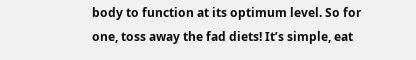body to function at its optimum level. So for one, toss away the fad diets! It’s simple, eat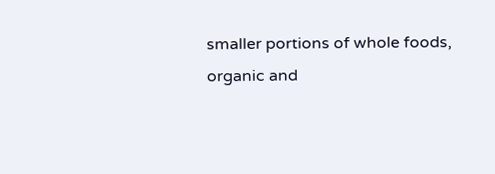smaller portions of whole foods, organic and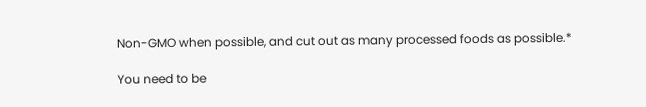Non-GMO when possible, and cut out as many processed foods as possible.*

You need to be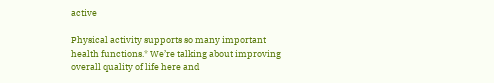active

Physical activity supports so many important health functions.* We’re talking about improving overall quality of life here and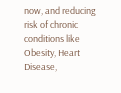now, and reducing risk of chronic conditions like Obesity, Heart Disease,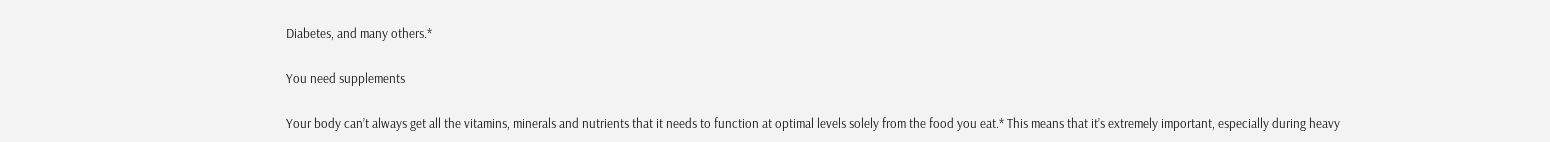Diabetes, and many others.*

You need supplements

Your body can’t always get all the vitamins, minerals and nutrients that it needs to function at optimal levels solely from the food you eat.* This means that it’s extremely important, especially during heavy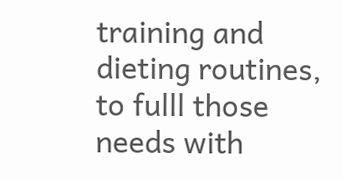training and dieting routines, to fulll those needs with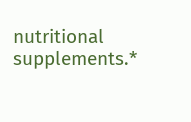nutritional supplements.*